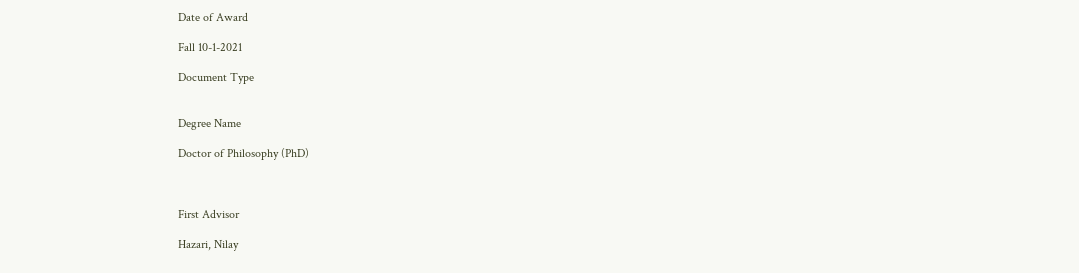Date of Award

Fall 10-1-2021

Document Type


Degree Name

Doctor of Philosophy (PhD)



First Advisor

Hazari, Nilay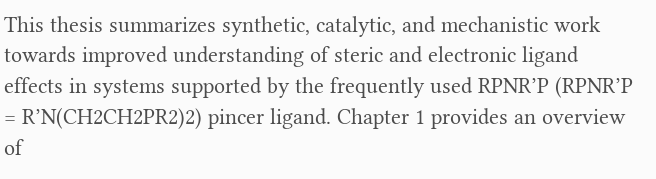This thesis summarizes synthetic, catalytic, and mechanistic work towards improved understanding of steric and electronic ligand effects in systems supported by the frequently used RPNR’P (RPNR’P = R’N(CH2CH2PR2)2) pincer ligand. Chapter 1 provides an overview of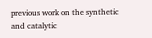previous work on the synthetic and catalytic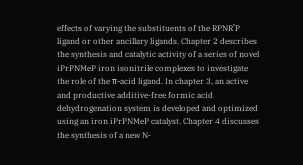effects of varying the substituents of the RPNR’P ligand or other ancillary ligands. Chapter 2 describes the synthesis and catalytic activity of a series of novel iPrPNMeP iron isonitrile complexes to investigate the role of the π-acid ligand. In chapter 3, an active and productive additive-free formic acid dehydrogenation system is developed and optimized using an iron iPrPNMeP catalyst. Chapter 4 discusses the synthesis of a new N-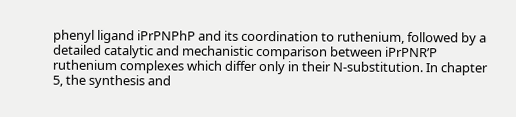phenyl ligand iPrPNPhP and its coordination to ruthenium, followed by a detailed catalytic and mechanistic comparison between iPrPNR’P ruthenium complexes which differ only in their N-substitution. In chapter 5, the synthesis and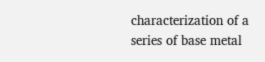characterization of a series of base metal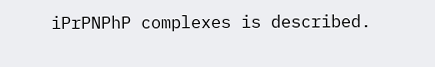iPrPNPhP complexes is described.